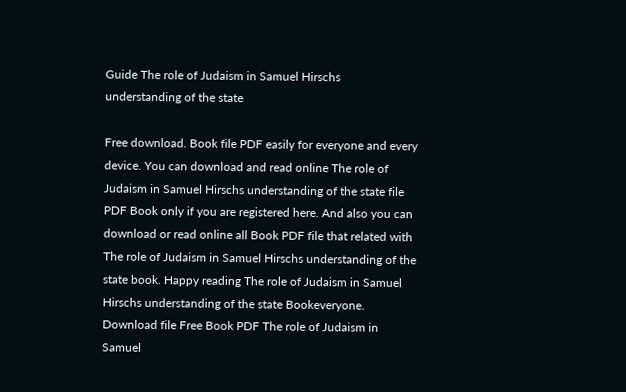Guide The role of Judaism in Samuel Hirschs understanding of the state

Free download. Book file PDF easily for everyone and every device. You can download and read online The role of Judaism in Samuel Hirschs understanding of the state file PDF Book only if you are registered here. And also you can download or read online all Book PDF file that related with The role of Judaism in Samuel Hirschs understanding of the state book. Happy reading The role of Judaism in Samuel Hirschs understanding of the state Bookeveryone. Download file Free Book PDF The role of Judaism in Samuel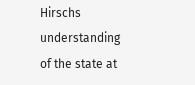Hirschs understanding of the state at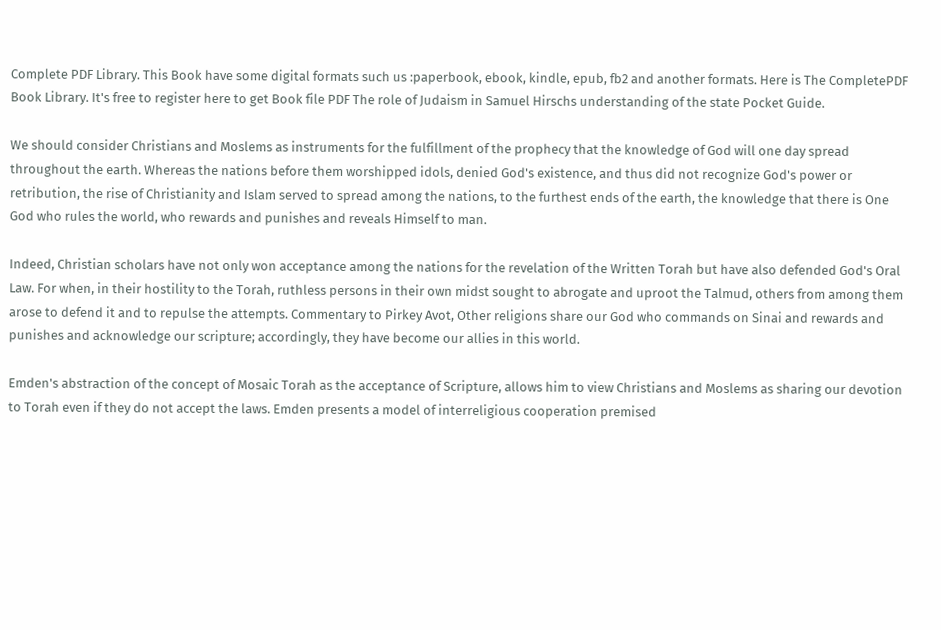Complete PDF Library. This Book have some digital formats such us :paperbook, ebook, kindle, epub, fb2 and another formats. Here is The CompletePDF Book Library. It's free to register here to get Book file PDF The role of Judaism in Samuel Hirschs understanding of the state Pocket Guide.

We should consider Christians and Moslems as instruments for the fulfillment of the prophecy that the knowledge of God will one day spread throughout the earth. Whereas the nations before them worshipped idols, denied God's existence, and thus did not recognize God's power or retribution, the rise of Christianity and Islam served to spread among the nations, to the furthest ends of the earth, the knowledge that there is One God who rules the world, who rewards and punishes and reveals Himself to man.

Indeed, Christian scholars have not only won acceptance among the nations for the revelation of the Written Torah but have also defended God's Oral Law. For when, in their hostility to the Torah, ruthless persons in their own midst sought to abrogate and uproot the Talmud, others from among them arose to defend it and to repulse the attempts. Commentary to Pirkey Avot, Other religions share our God who commands on Sinai and rewards and punishes and acknowledge our scripture; accordingly, they have become our allies in this world.

Emden's abstraction of the concept of Mosaic Torah as the acceptance of Scripture, allows him to view Christians and Moslems as sharing our devotion to Torah even if they do not accept the laws. Emden presents a model of interreligious cooperation premised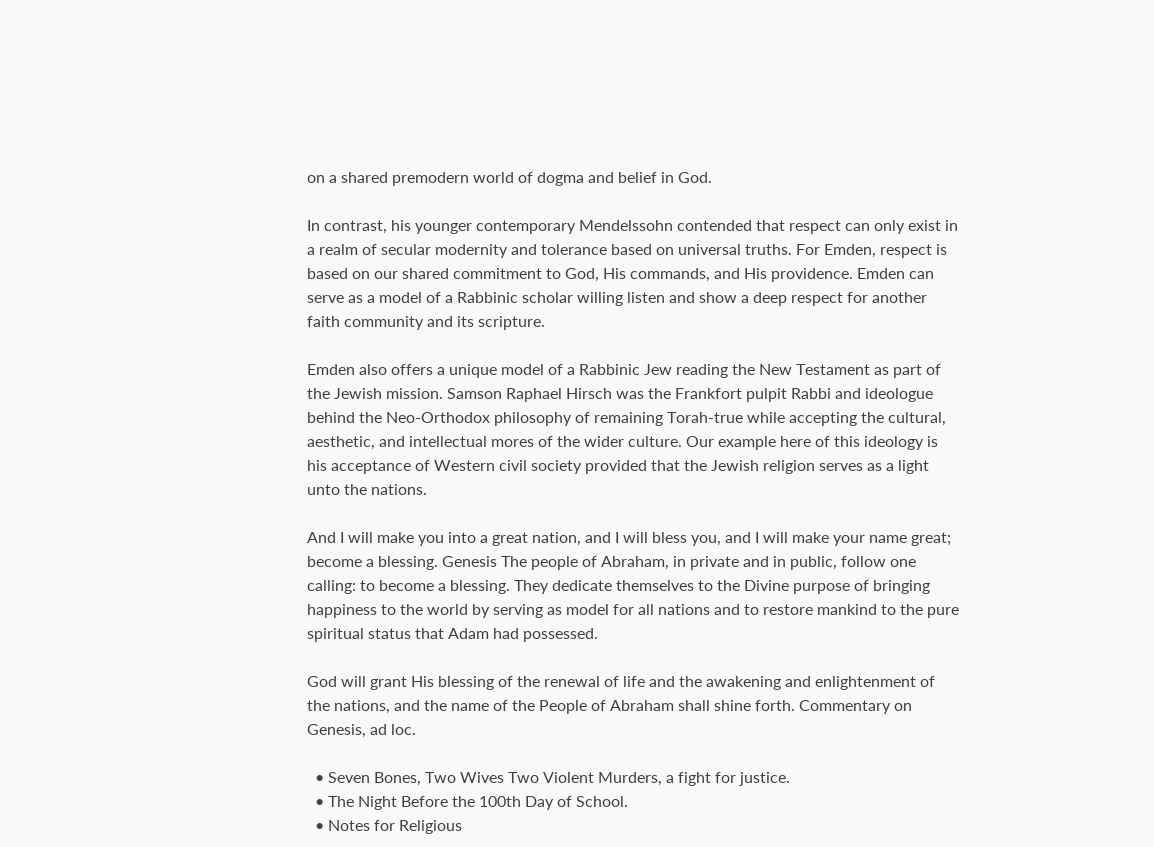on a shared premodern world of dogma and belief in God.

In contrast, his younger contemporary Mendelssohn contended that respect can only exist in a realm of secular modernity and tolerance based on universal truths. For Emden, respect is based on our shared commitment to God, His commands, and His providence. Emden can serve as a model of a Rabbinic scholar willing listen and show a deep respect for another faith community and its scripture.

Emden also offers a unique model of a Rabbinic Jew reading the New Testament as part of the Jewish mission. Samson Raphael Hirsch was the Frankfort pulpit Rabbi and ideologue behind the Neo-Orthodox philosophy of remaining Torah-true while accepting the cultural, aesthetic, and intellectual mores of the wider culture. Our example here of this ideology is his acceptance of Western civil society provided that the Jewish religion serves as a light unto the nations.

And I will make you into a great nation, and I will bless you, and I will make your name great; become a blessing. Genesis The people of Abraham, in private and in public, follow one calling: to become a blessing. They dedicate themselves to the Divine purpose of bringing happiness to the world by serving as model for all nations and to restore mankind to the pure spiritual status that Adam had possessed.

God will grant His blessing of the renewal of life and the awakening and enlightenment of the nations, and the name of the People of Abraham shall shine forth. Commentary on Genesis, ad loc.

  • Seven Bones, Two Wives Two Violent Murders, a fight for justice.
  • The Night Before the 100th Day of School.
  • Notes for Religious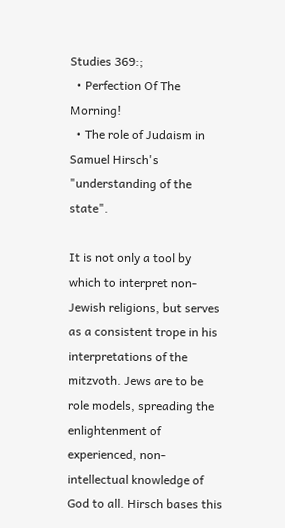Studies 369:;
  • Perfection Of The Morning!
  • The role of Judaism in Samuel Hirsch's "understanding of the state".

It is not only a tool by which to interpret non-Jewish religions, but serves as a consistent trope in his interpretations of the mitzvoth. Jews are to be role models, spreading the enlightenment of experienced, non-intellectual knowledge of God to all. Hirsch bases this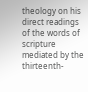theology on his direct readings of the words of scripture mediated by the thirteenth-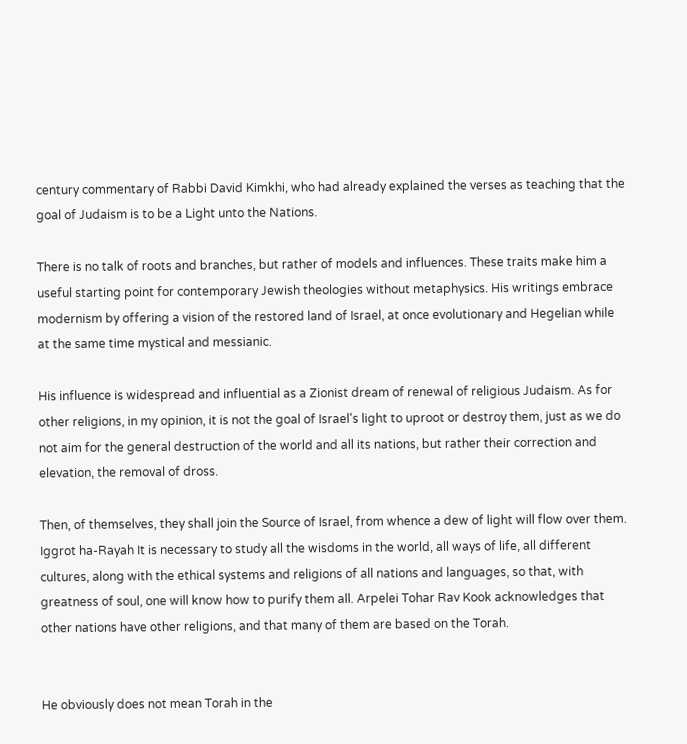century commentary of Rabbi David Kimkhi, who had already explained the verses as teaching that the goal of Judaism is to be a Light unto the Nations.

There is no talk of roots and branches, but rather of models and influences. These traits make him a useful starting point for contemporary Jewish theologies without metaphysics. His writings embrace modernism by offering a vision of the restored land of Israel, at once evolutionary and Hegelian while at the same time mystical and messianic.

His influence is widespread and influential as a Zionist dream of renewal of religious Judaism. As for other religions, in my opinion, it is not the goal of Israel's light to uproot or destroy them, just as we do not aim for the general destruction of the world and all its nations, but rather their correction and elevation, the removal of dross.

Then, of themselves, they shall join the Source of Israel, from whence a dew of light will flow over them. Iggrot ha-Rayah It is necessary to study all the wisdoms in the world, all ways of life, all different cultures, along with the ethical systems and religions of all nations and languages, so that, with greatness of soul, one will know how to purify them all. Arpelei Tohar Rav Kook acknowledges that other nations have other religions, and that many of them are based on the Torah.


He obviously does not mean Torah in the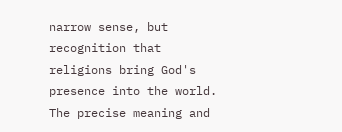narrow sense, but recognition that religions bring God's presence into the world. The precise meaning and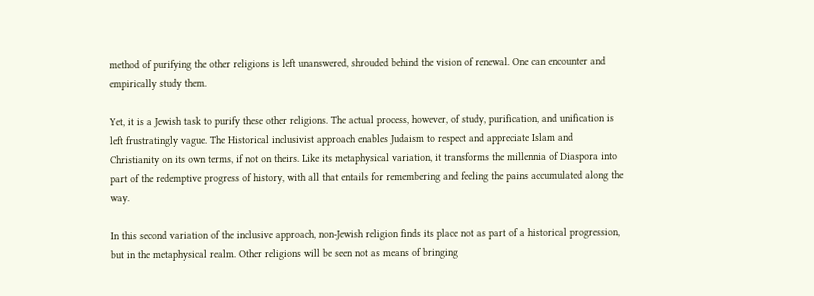method of purifying the other religions is left unanswered, shrouded behind the vision of renewal. One can encounter and empirically study them.

Yet, it is a Jewish task to purify these other religions. The actual process, however, of study, purification, and unification is left frustratingly vague. The Historical inclusivist approach enables Judaism to respect and appreciate Islam and Christianity on its own terms, if not on theirs. Like its metaphysical variation, it transforms the millennia of Diaspora into part of the redemptive progress of history, with all that entails for remembering and feeling the pains accumulated along the way.

In this second variation of the inclusive approach, non-Jewish religion finds its place not as part of a historical progression, but in the metaphysical realm. Other religions will be seen not as means of bringing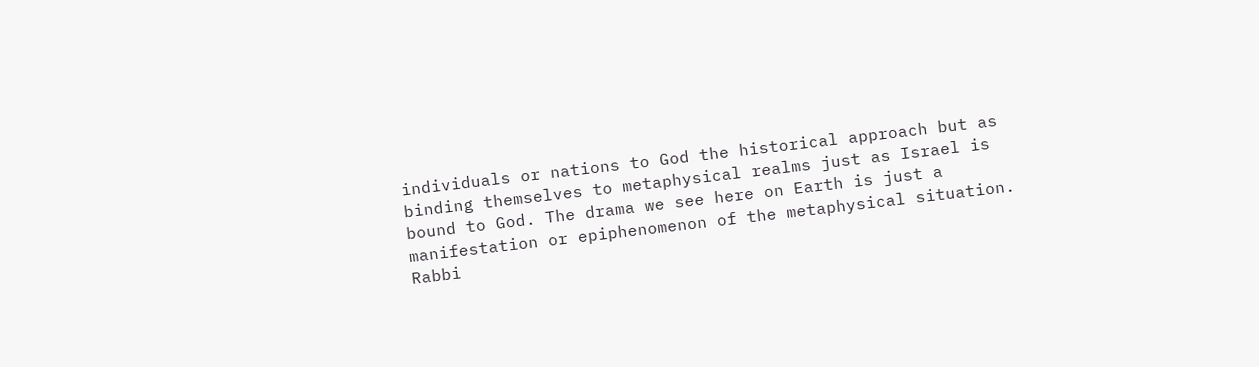individuals or nations to God the historical approach but as binding themselves to metaphysical realms just as Israel is bound to God. The drama we see here on Earth is just a manifestation or epiphenomenon of the metaphysical situation. Rabbi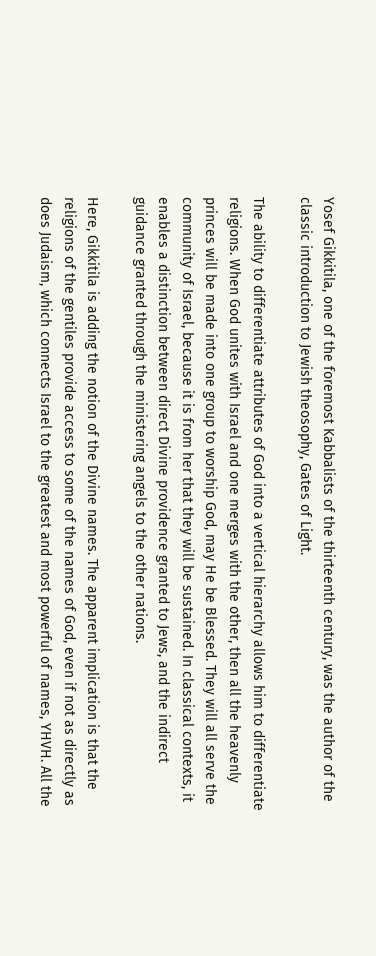Yosef Gikkitila, one of the foremost Kabbalists of the thirteenth century, was the author of the classic introduction to Jewish theosophy, Gates of Light.

The ability to differentiate attributes of God into a vertical hierarchy allows him to differentiate religions. When God unites with Israel and one merges with the other, then all the heavenly princes will be made into one group to worship God, may He be Blessed. They will all serve the community of Israel, because it is from her that they will be sustained. In classical contexts, it enables a distinction between direct Divine providence granted to Jews, and the indirect guidance granted through the ministering angels to the other nations.

Here, Gikkitila is adding the notion of the Divine names. The apparent implication is that the religions of the gentiles provide access to some of the names of God, even if not as directly as does Judaism, which connects Israel to the greatest and most powerful of names, YHVH. All the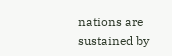nations are sustained by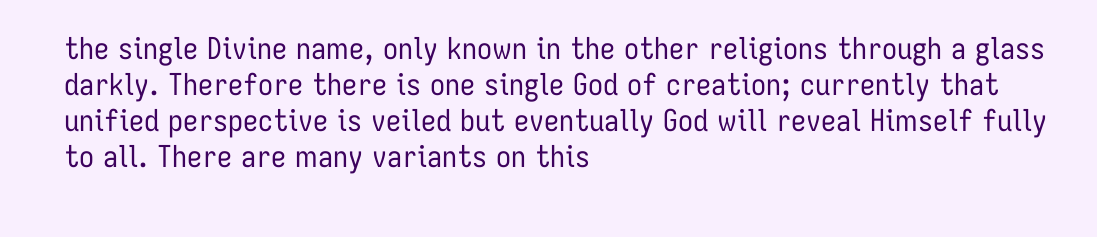the single Divine name, only known in the other religions through a glass darkly. Therefore there is one single God of creation; currently that unified perspective is veiled but eventually God will reveal Himself fully to all. There are many variants on this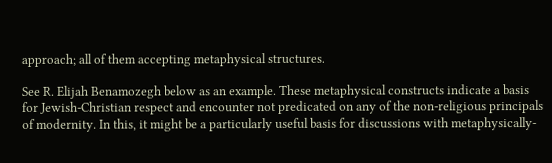approach; all of them accepting metaphysical structures.

See R. Elijah Benamozegh below as an example. These metaphysical constructs indicate a basis for Jewish-Christian respect and encounter not predicated on any of the non-religious principals of modernity. In this, it might be a particularly useful basis for discussions with metaphysically-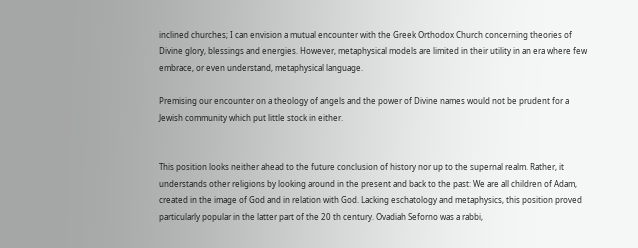inclined churches; I can envision a mutual encounter with the Greek Orthodox Church concerning theories of Divine glory, blessings and energies. However, metaphysical models are limited in their utility in an era where few embrace, or even understand, metaphysical language.

Premising our encounter on a theology of angels and the power of Divine names would not be prudent for a Jewish community which put little stock in either.


This position looks neither ahead to the future conclusion of history nor up to the supernal realm. Rather, it understands other religions by looking around in the present and back to the past: We are all children of Adam, created in the image of God and in relation with God. Lacking eschatology and metaphysics, this position proved particularly popular in the latter part of the 20 th century. Ovadiah Seforno was a rabbi,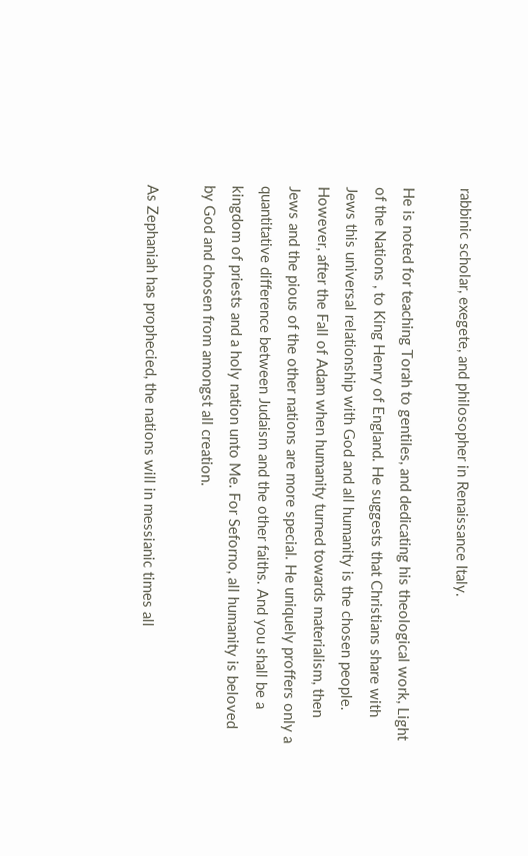rabbinic scholar, exegete, and philosopher in Renaissance Italy.

He is noted for teaching Torah to gentiles, and dedicating his theological work, Light of the Nations , to King Henry of England. He suggests that Christians share with Jews this universal relationship with God and all humanity is the chosen people. However, after the Fall of Adam when humanity turned towards materialism, then Jews and the pious of the other nations are more special. He uniquely proffers only a quantitative difference between Judaism and the other faiths. And you shall be a kingdom of priests and a holy nation unto Me. For Seforno, all humanity is beloved by God and chosen from amongst all creation.

As Zephaniah has prophecied, the nations will in messianic times all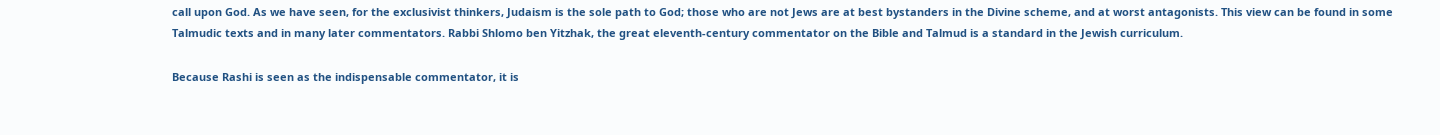call upon God. As we have seen, for the exclusivist thinkers, Judaism is the sole path to God; those who are not Jews are at best bystanders in the Divine scheme, and at worst antagonists. This view can be found in some Talmudic texts and in many later commentators. Rabbi Shlomo ben Yitzhak, the great eleventh-century commentator on the Bible and Talmud is a standard in the Jewish curriculum.

Because Rashi is seen as the indispensable commentator, it is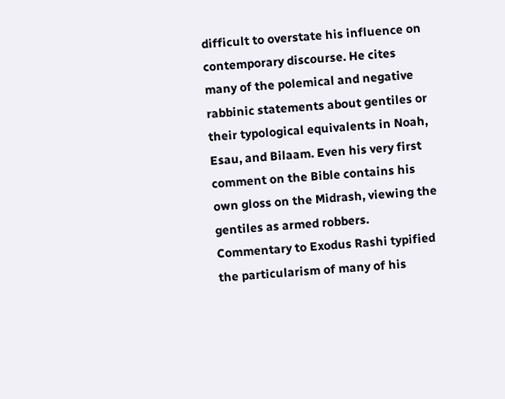difficult to overstate his influence on contemporary discourse. He cites many of the polemical and negative rabbinic statements about gentiles or their typological equivalents in Noah, Esau, and Bilaam. Even his very first comment on the Bible contains his own gloss on the Midrash, viewing the gentiles as armed robbers. Commentary to Exodus Rashi typified the particularism of many of his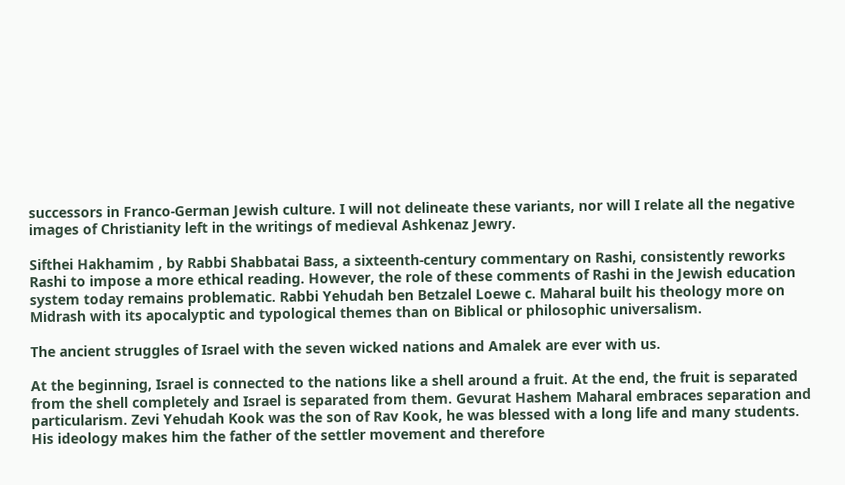successors in Franco-German Jewish culture. I will not delineate these variants, nor will I relate all the negative images of Christianity left in the writings of medieval Ashkenaz Jewry.

Sifthei Hakhamim , by Rabbi Shabbatai Bass, a sixteenth-century commentary on Rashi, consistently reworks Rashi to impose a more ethical reading. However, the role of these comments of Rashi in the Jewish education system today remains problematic. Rabbi Yehudah ben Betzalel Loewe c. Maharal built his theology more on Midrash with its apocalyptic and typological themes than on Biblical or philosophic universalism.

The ancient struggles of Israel with the seven wicked nations and Amalek are ever with us.

At the beginning, Israel is connected to the nations like a shell around a fruit. At the end, the fruit is separated from the shell completely and Israel is separated from them. Gevurat Hashem Maharal embraces separation and particularism. Zevi Yehudah Kook was the son of Rav Kook, he was blessed with a long life and many students. His ideology makes him the father of the settler movement and therefore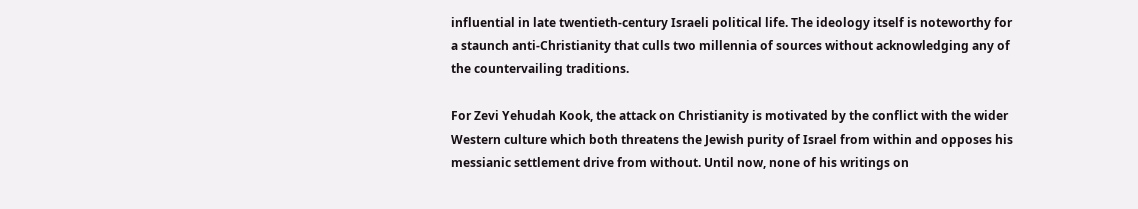influential in late twentieth-century Israeli political life. The ideology itself is noteworthy for a staunch anti-Christianity that culls two millennia of sources without acknowledging any of the countervailing traditions.

For Zevi Yehudah Kook, the attack on Christianity is motivated by the conflict with the wider Western culture which both threatens the Jewish purity of Israel from within and opposes his messianic settlement drive from without. Until now, none of his writings on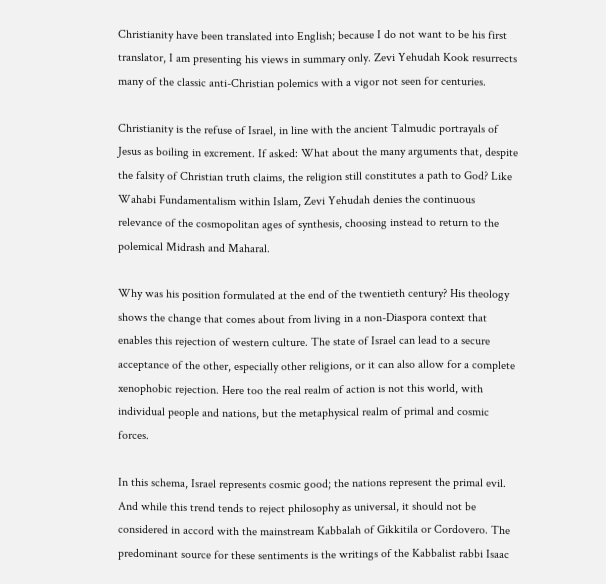Christianity have been translated into English; because I do not want to be his first translator, I am presenting his views in summary only. Zevi Yehudah Kook resurrects many of the classic anti-Christian polemics with a vigor not seen for centuries.

Christianity is the refuse of Israel, in line with the ancient Talmudic portrayals of Jesus as boiling in excrement. If asked: What about the many arguments that, despite the falsity of Christian truth claims, the religion still constitutes a path to God? Like Wahabi Fundamentalism within Islam, Zevi Yehudah denies the continuous relevance of the cosmopolitan ages of synthesis, choosing instead to return to the polemical Midrash and Maharal.

Why was his position formulated at the end of the twentieth century? His theology shows the change that comes about from living in a non-Diaspora context that enables this rejection of western culture. The state of Israel can lead to a secure acceptance of the other, especially other religions, or it can also allow for a complete xenophobic rejection. Here too the real realm of action is not this world, with individual people and nations, but the metaphysical realm of primal and cosmic forces.

In this schema, Israel represents cosmic good; the nations represent the primal evil. And while this trend tends to reject philosophy as universal, it should not be considered in accord with the mainstream Kabbalah of Gikkitila or Cordovero. The predominant source for these sentiments is the writings of the Kabbalist rabbi Isaac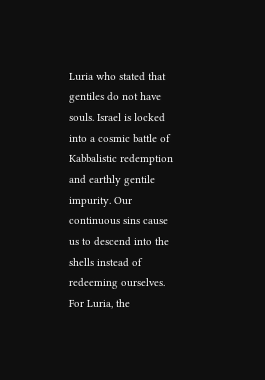Luria who stated that gentiles do not have souls. Israel is locked into a cosmic battle of Kabbalistic redemption and earthly gentile impurity. Our continuous sins cause us to descend into the shells instead of redeeming ourselves. For Luria, the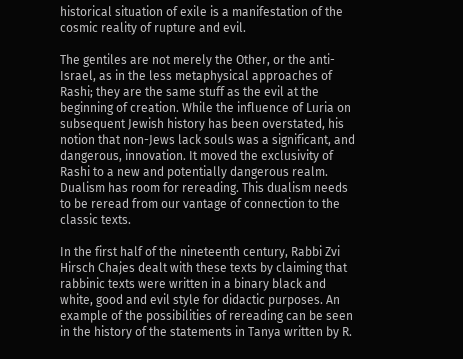historical situation of exile is a manifestation of the cosmic reality of rupture and evil.

The gentiles are not merely the Other, or the anti-Israel, as in the less metaphysical approaches of Rashi; they are the same stuff as the evil at the beginning of creation. While the influence of Luria on subsequent Jewish history has been overstated, his notion that non-Jews lack souls was a significant, and dangerous, innovation. It moved the exclusivity of Rashi to a new and potentially dangerous realm. Dualism has room for rereading. This dualism needs to be reread from our vantage of connection to the classic texts.

In the first half of the nineteenth century, Rabbi Zvi Hirsch Chajes dealt with these texts by claiming that rabbinic texts were written in a binary black and white, good and evil style for didactic purposes. An example of the possibilities of rereading can be seen in the history of the statements in Tanya written by R.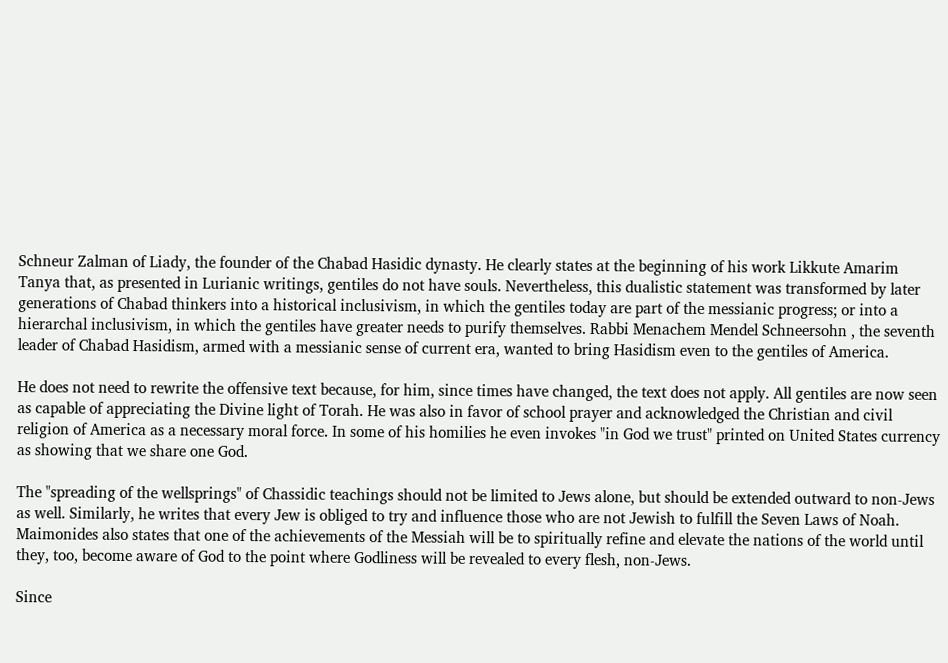Schneur Zalman of Liady, the founder of the Chabad Hasidic dynasty. He clearly states at the beginning of his work Likkute Amarim Tanya that, as presented in Lurianic writings, gentiles do not have souls. Nevertheless, this dualistic statement was transformed by later generations of Chabad thinkers into a historical inclusivism, in which the gentiles today are part of the messianic progress; or into a hierarchal inclusivism, in which the gentiles have greater needs to purify themselves. Rabbi Menachem Mendel Schneersohn , the seventh leader of Chabad Hasidism, armed with a messianic sense of current era, wanted to bring Hasidism even to the gentiles of America.

He does not need to rewrite the offensive text because, for him, since times have changed, the text does not apply. All gentiles are now seen as capable of appreciating the Divine light of Torah. He was also in favor of school prayer and acknowledged the Christian and civil religion of America as a necessary moral force. In some of his homilies he even invokes "in God we trust" printed on United States currency as showing that we share one God.

The "spreading of the wellsprings" of Chassidic teachings should not be limited to Jews alone, but should be extended outward to non-Jews as well. Similarly, he writes that every Jew is obliged to try and influence those who are not Jewish to fulfill the Seven Laws of Noah. Maimonides also states that one of the achievements of the Messiah will be to spiritually refine and elevate the nations of the world until they, too, become aware of God to the point where Godliness will be revealed to every flesh, non-Jews.

Since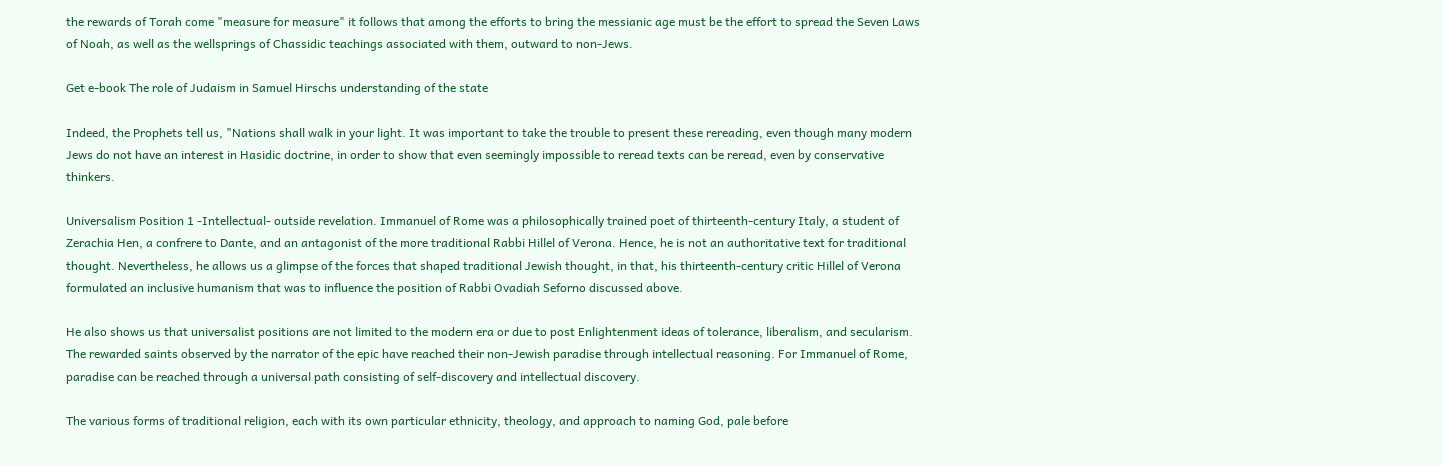the rewards of Torah come "measure for measure" it follows that among the efforts to bring the messianic age must be the effort to spread the Seven Laws of Noah, as well as the wellsprings of Chassidic teachings associated with them, outward to non-Jews.

Get e-book The role of Judaism in Samuel Hirschs understanding of the state

Indeed, the Prophets tell us, "Nations shall walk in your light. It was important to take the trouble to present these rereading, even though many modern Jews do not have an interest in Hasidic doctrine, in order to show that even seemingly impossible to reread texts can be reread, even by conservative thinkers.

Universalism Position 1 -Intellectual- outside revelation. Immanuel of Rome was a philosophically trained poet of thirteenth-century Italy, a student of Zerachia Hen, a confrere to Dante, and an antagonist of the more traditional Rabbi Hillel of Verona. Hence, he is not an authoritative text for traditional thought. Nevertheless, he allows us a glimpse of the forces that shaped traditional Jewish thought, in that, his thirteenth-century critic Hillel of Verona formulated an inclusive humanism that was to influence the position of Rabbi Ovadiah Seforno discussed above.

He also shows us that universalist positions are not limited to the modern era or due to post Enlightenment ideas of tolerance, liberalism, and secularism. The rewarded saints observed by the narrator of the epic have reached their non-Jewish paradise through intellectual reasoning. For Immanuel of Rome, paradise can be reached through a universal path consisting of self-discovery and intellectual discovery.

The various forms of traditional religion, each with its own particular ethnicity, theology, and approach to naming God, pale before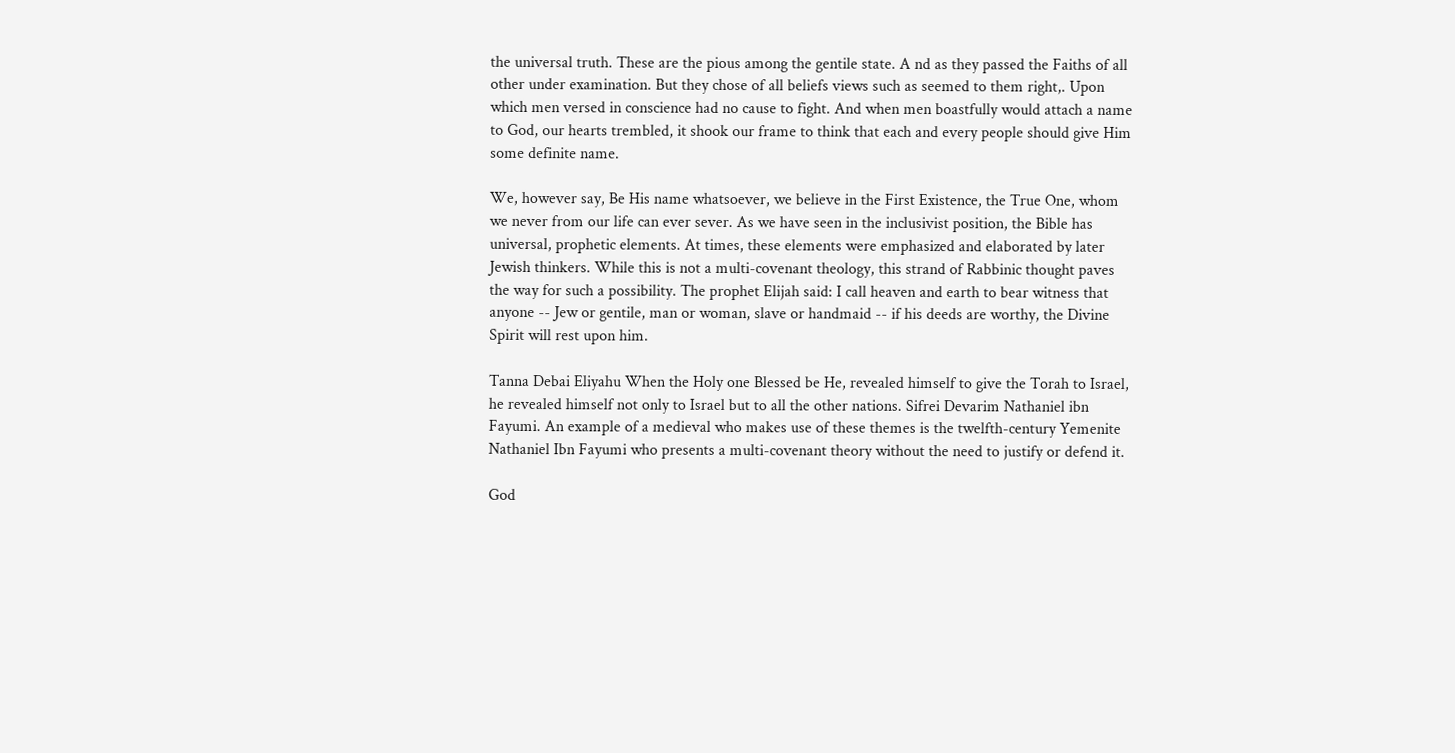the universal truth. These are the pious among the gentile state. A nd as they passed the Faiths of all other under examination. But they chose of all beliefs views such as seemed to them right,. Upon which men versed in conscience had no cause to fight. And when men boastfully would attach a name to God, our hearts trembled, it shook our frame to think that each and every people should give Him some definite name.

We, however say, Be His name whatsoever, we believe in the First Existence, the True One, whom we never from our life can ever sever. As we have seen in the inclusivist position, the Bible has universal, prophetic elements. At times, these elements were emphasized and elaborated by later Jewish thinkers. While this is not a multi-covenant theology, this strand of Rabbinic thought paves the way for such a possibility. The prophet Elijah said: I call heaven and earth to bear witness that anyone -- Jew or gentile, man or woman, slave or handmaid -- if his deeds are worthy, the Divine Spirit will rest upon him.

Tanna Debai Eliyahu When the Holy one Blessed be He, revealed himself to give the Torah to Israel, he revealed himself not only to Israel but to all the other nations. Sifrei Devarim Nathaniel ibn Fayumi. An example of a medieval who makes use of these themes is the twelfth-century Yemenite Nathaniel Ibn Fayumi who presents a multi-covenant theory without the need to justify or defend it.

God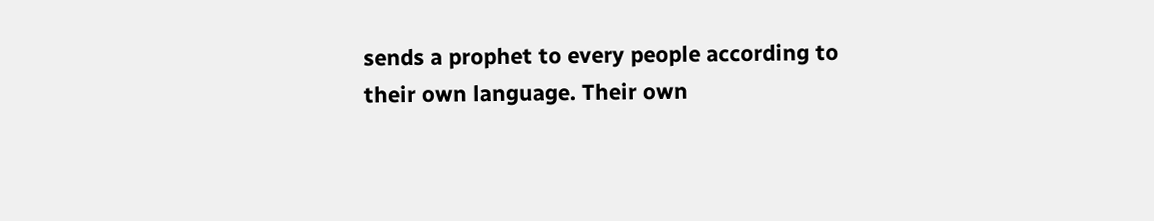sends a prophet to every people according to their own language. Their own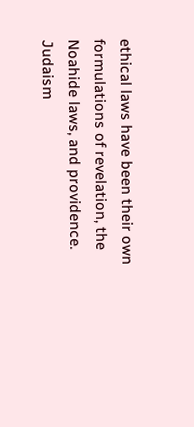ethical laws have been their own formulations of revelation, the Noahide laws, and providence. Judaism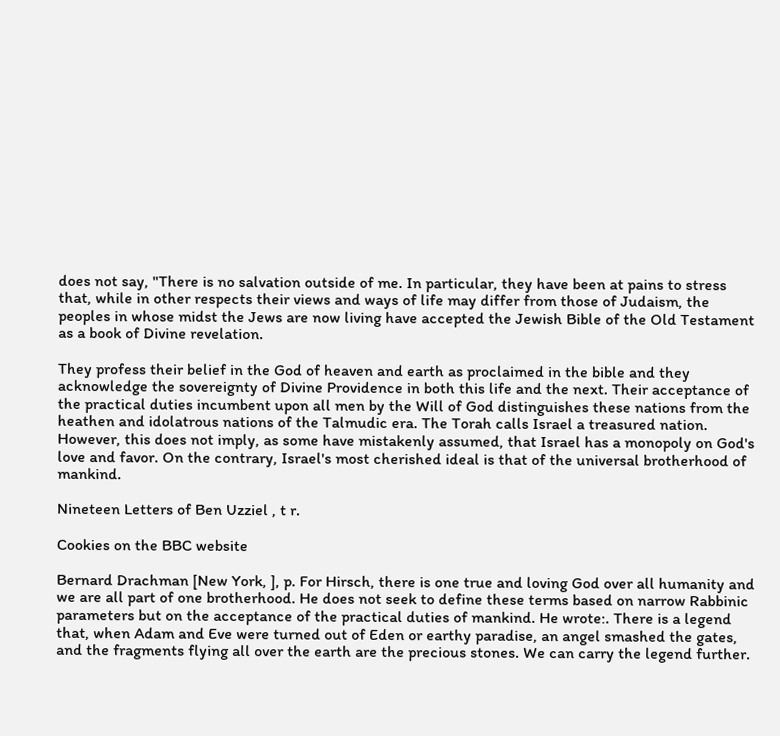does not say, "There is no salvation outside of me. In particular, they have been at pains to stress that, while in other respects their views and ways of life may differ from those of Judaism, the peoples in whose midst the Jews are now living have accepted the Jewish Bible of the Old Testament as a book of Divine revelation.

They profess their belief in the God of heaven and earth as proclaimed in the bible and they acknowledge the sovereignty of Divine Providence in both this life and the next. Their acceptance of the practical duties incumbent upon all men by the Will of God distinguishes these nations from the heathen and idolatrous nations of the Talmudic era. The Torah calls Israel a treasured nation. However, this does not imply, as some have mistakenly assumed, that Israel has a monopoly on God's love and favor. On the contrary, Israel's most cherished ideal is that of the universal brotherhood of mankind.

Nineteen Letters of Ben Uzziel , t r.

Cookies on the BBC website

Bernard Drachman [New York, ], p. For Hirsch, there is one true and loving God over all humanity and we are all part of one brotherhood. He does not seek to define these terms based on narrow Rabbinic parameters but on the acceptance of the practical duties of mankind. He wrote:. There is a legend that, when Adam and Eve were turned out of Eden or earthy paradise, an angel smashed the gates, and the fragments flying all over the earth are the precious stones. We can carry the legend further.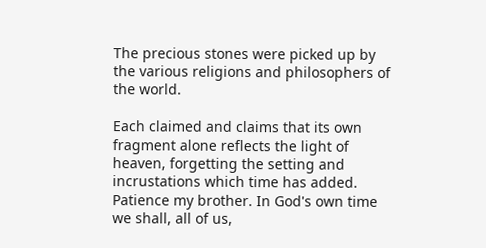The precious stones were picked up by the various religions and philosophers of the world.

Each claimed and claims that its own fragment alone reflects the light of heaven, forgetting the setting and incrustations which time has added. Patience my brother. In God's own time we shall, all of us,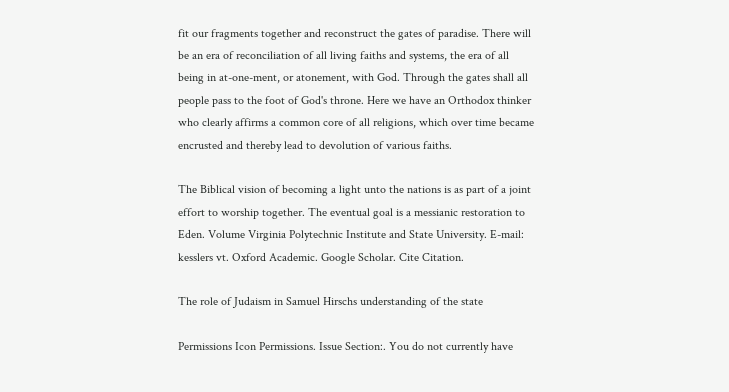fit our fragments together and reconstruct the gates of paradise. There will be an era of reconciliation of all living faiths and systems, the era of all being in at-one-ment, or atonement, with God. Through the gates shall all people pass to the foot of God's throne. Here we have an Orthodox thinker who clearly affirms a common core of all religions, which over time became encrusted and thereby lead to devolution of various faiths.

The Biblical vision of becoming a light unto the nations is as part of a joint effort to worship together. The eventual goal is a messianic restoration to Eden. Volume Virginia Polytechnic Institute and State University. E-mail: kesslers vt. Oxford Academic. Google Scholar. Cite Citation.

The role of Judaism in Samuel Hirschs understanding of the state

Permissions Icon Permissions. Issue Section:. You do not currently have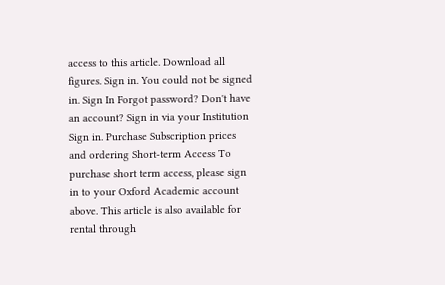access to this article. Download all figures. Sign in. You could not be signed in. Sign In Forgot password? Don't have an account? Sign in via your Institution Sign in. Purchase Subscription prices and ordering Short-term Access To purchase short term access, please sign in to your Oxford Academic account above. This article is also available for rental through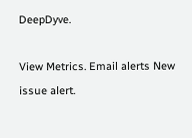DeepDyve.

View Metrics. Email alerts New issue alert.